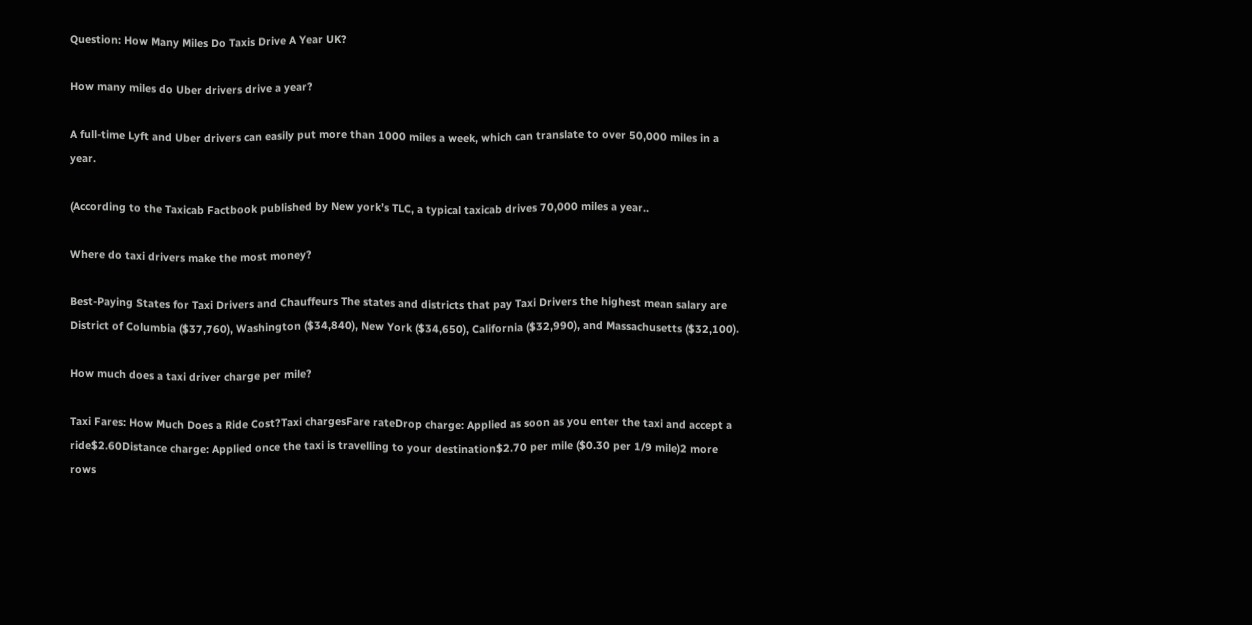Question: How Many Miles Do Taxis Drive A Year UK?

How many miles do Uber drivers drive a year?

A full-time Lyft and Uber drivers can easily put more than 1000 miles a week, which can translate to over 50,000 miles in a year.

(According to the Taxicab Factbook published by New york’s TLC, a typical taxicab drives 70,000 miles a year..

Where do taxi drivers make the most money?

Best-Paying States for Taxi Drivers and Chauffeurs The states and districts that pay Taxi Drivers the highest mean salary are District of Columbia ($37,760), Washington ($34,840), New York ($34,650), California ($32,990), and Massachusetts ($32,100).

How much does a taxi driver charge per mile?

Taxi Fares: How Much Does a Ride Cost?Taxi chargesFare rateDrop charge: Applied as soon as you enter the taxi and accept a ride$2.60Distance charge: Applied once the taxi is travelling to your destination$2.70 per mile ($0.30 per 1/9 mile)2 more rows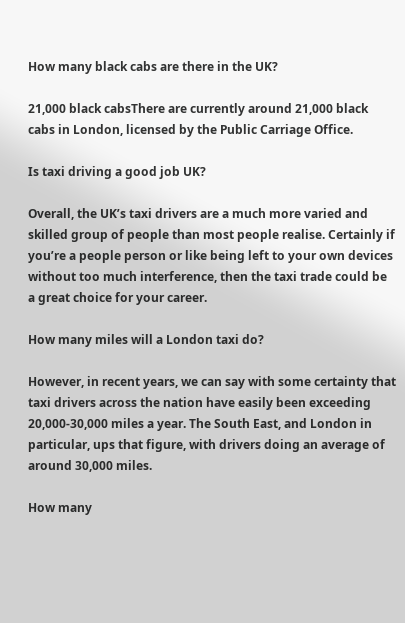How many black cabs are there in the UK?

21,000 black cabsThere are currently around 21,000 black cabs in London, licensed by the Public Carriage Office.

Is taxi driving a good job UK?

Overall, the UK’s taxi drivers are a much more varied and skilled group of people than most people realise. Certainly if you’re a people person or like being left to your own devices without too much interference, then the taxi trade could be a great choice for your career.

How many miles will a London taxi do?

However, in recent years, we can say with some certainty that taxi drivers across the nation have easily been exceeding 20,000-30,000 miles a year. The South East, and London in particular, ups that figure, with drivers doing an average of around 30,000 miles.

How many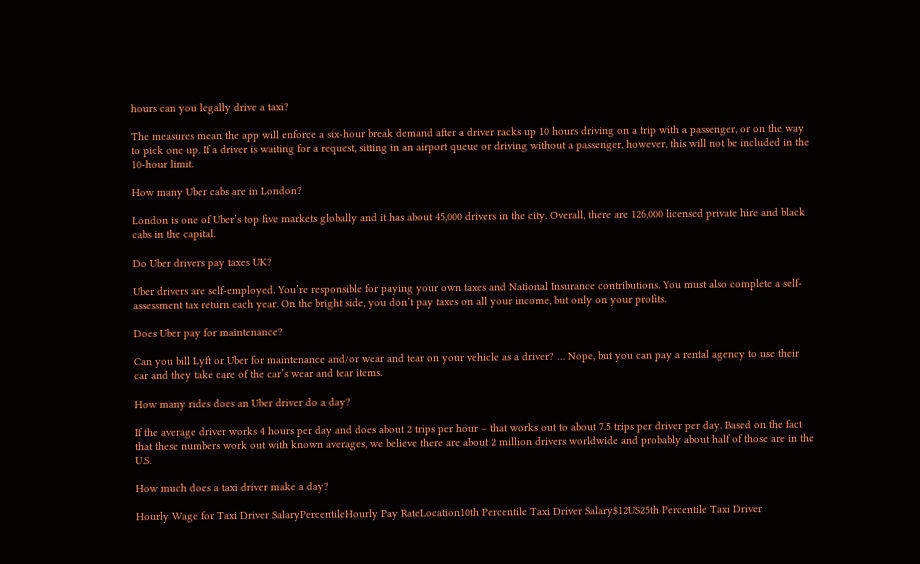hours can you legally drive a taxi?

The measures mean the app will enforce a six-hour break demand after a driver racks up 10 hours driving on a trip with a passenger, or on the way to pick one up. If a driver is waiting for a request, sitting in an airport queue or driving without a passenger, however, this will not be included in the 10-hour limit.

How many Uber cabs are in London?

London is one of Uber’s top five markets globally and it has about 45,000 drivers in the city. Overall, there are 126,000 licensed private hire and black cabs in the capital.

Do Uber drivers pay taxes UK?

Uber drivers are self-employed. You’re responsible for paying your own taxes and National Insurance contributions. You must also complete a self-assessment tax return each year. On the bright side, you don’t pay taxes on all your income, but only on your profits.

Does Uber pay for maintenance?

Can you bill Lyft or Uber for maintenance and/or wear and tear on your vehicle as a driver? … Nope, but you can pay a rental agency to use their car and they take care of the car’s wear and tear items.

How many rides does an Uber driver do a day?

If the average driver works 4 hours per day and does about 2 trips per hour – that works out to about 7.5 trips per driver per day. Based on the fact that these numbers work out with known averages, we believe there are about 2 million drivers worldwide and probably about half of those are in the U.S.

How much does a taxi driver make a day?

Hourly Wage for Taxi Driver SalaryPercentileHourly Pay RateLocation10th Percentile Taxi Driver Salary$12US25th Percentile Taxi Driver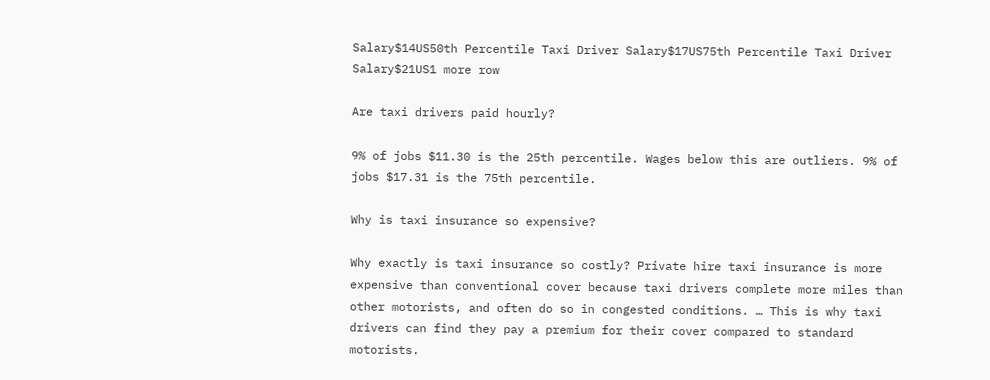Salary$14US50th Percentile Taxi Driver Salary$17US75th Percentile Taxi Driver Salary$21US1 more row

Are taxi drivers paid hourly?

9% of jobs $11.30 is the 25th percentile. Wages below this are outliers. 9% of jobs $17.31 is the 75th percentile.

Why is taxi insurance so expensive?

Why exactly is taxi insurance so costly? Private hire taxi insurance is more expensive than conventional cover because taxi drivers complete more miles than other motorists, and often do so in congested conditions. … This is why taxi drivers can find they pay a premium for their cover compared to standard motorists.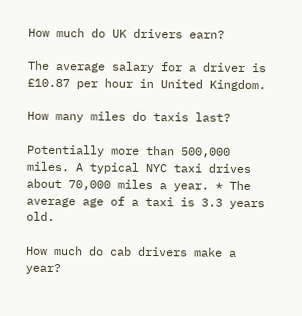How much do UK drivers earn?

The average salary for a driver is £10.87 per hour in United Kingdom.

How many miles do taxis last?

Potentially more than 500,000 miles. A typical NYC taxi drives about 70,000 miles a year. * The average age of a taxi is 3.3 years old.

How much do cab drivers make a year?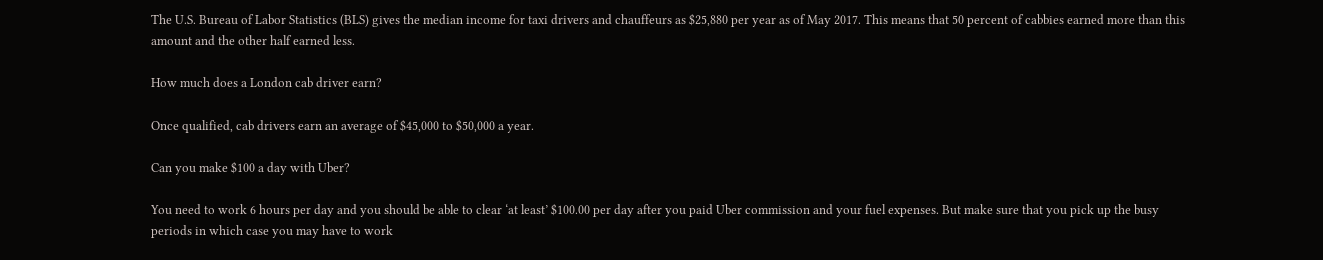The U.S. Bureau of Labor Statistics (BLS) gives the median income for taxi drivers and chauffeurs as $25,880 per year as of May 2017. This means that 50 percent of cabbies earned more than this amount and the other half earned less.

How much does a London cab driver earn?

Once qualified, cab drivers earn an average of $45,000 to $50,000 a year.

Can you make $100 a day with Uber?

You need to work 6 hours per day and you should be able to clear ‘at least’ $100.00 per day after you paid Uber commission and your fuel expenses. But make sure that you pick up the busy periods in which case you may have to work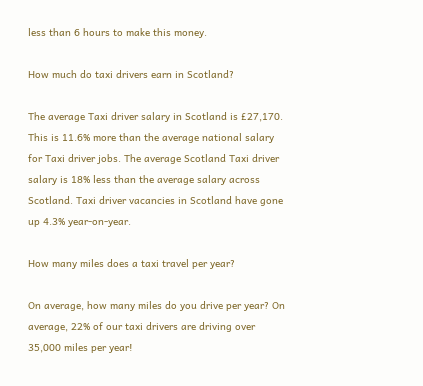less than 6 hours to make this money.

How much do taxi drivers earn in Scotland?

The average Taxi driver salary in Scotland is £27,170. This is 11.6% more than the average national salary for Taxi driver jobs. The average Scotland Taxi driver salary is 18% less than the average salary across Scotland. Taxi driver vacancies in Scotland have gone up 4.3% year-on-year.

How many miles does a taxi travel per year?

On average, how many miles do you drive per year? On average, 22% of our taxi drivers are driving over 35,000 miles per year!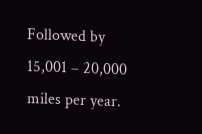Followed by 15,001 – 20,000 miles per year.